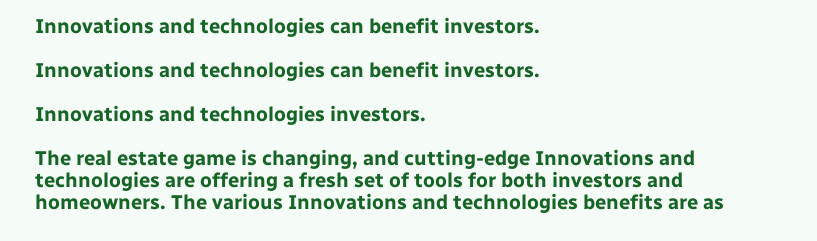Innovations and technologies can benefit investors.

Innovations and technologies can benefit investors.

Innovations and technologies investors.

The real estate game is changing, and cutting-edge Innovations and technologies are offering a fresh set of tools for both investors and homeowners. The various Innovations and technologies benefits are as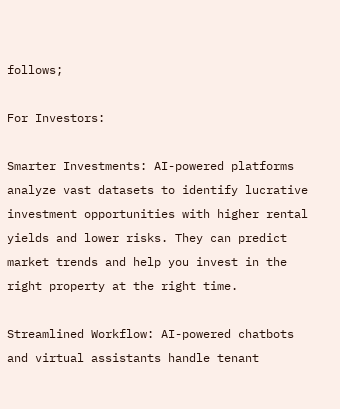follows;

For Investors:

Smarter Investments: AI-powered platforms analyze vast datasets to identify lucrative investment opportunities with higher rental yields and lower risks. They can predict market trends and help you invest in the right property at the right time.

Streamlined Workflow: AI-powered chatbots and virtual assistants handle tenant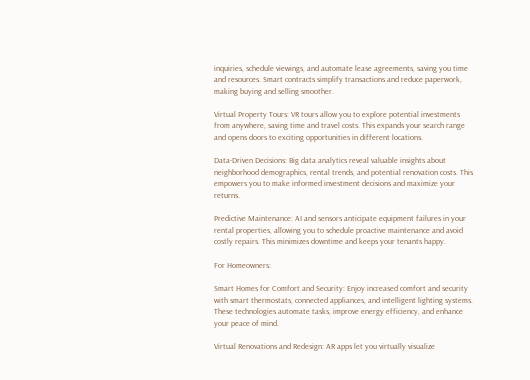inquiries, schedule viewings, and automate lease agreements, saving you time and resources. Smart contracts simplify transactions and reduce paperwork, making buying and selling smoother.

Virtual Property Tours: VR tours allow you to explore potential investments from anywhere, saving time and travel costs. This expands your search range and opens doors to exciting opportunities in different locations.

Data-Driven Decisions: Big data analytics reveal valuable insights about neighborhood demographics, rental trends, and potential renovation costs. This empowers you to make informed investment decisions and maximize your returns.

Predictive Maintenance: AI and sensors anticipate equipment failures in your rental properties, allowing you to schedule proactive maintenance and avoid costly repairs. This minimizes downtime and keeps your tenants happy.

For Homeowners:

Smart Homes for Comfort and Security: Enjoy increased comfort and security with smart thermostats, connected appliances, and intelligent lighting systems. These technologies automate tasks, improve energy efficiency, and enhance your peace of mind.

Virtual Renovations and Redesign: AR apps let you virtually visualize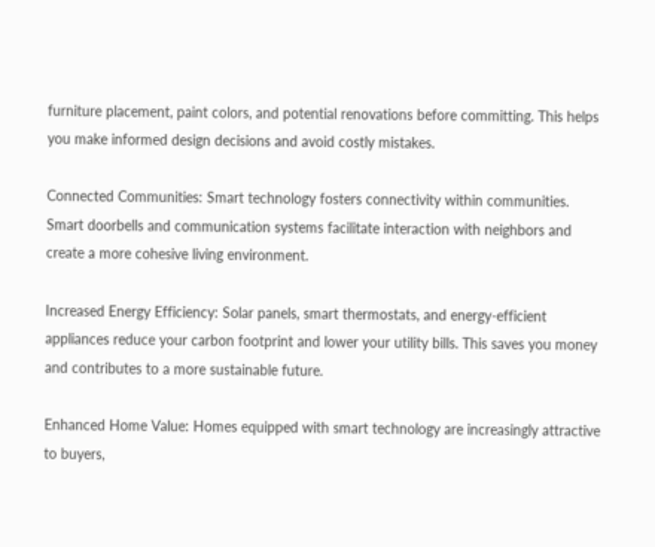furniture placement, paint colors, and potential renovations before committing. This helps you make informed design decisions and avoid costly mistakes.

Connected Communities: Smart technology fosters connectivity within communities. Smart doorbells and communication systems facilitate interaction with neighbors and create a more cohesive living environment.

Increased Energy Efficiency: Solar panels, smart thermostats, and energy-efficient appliances reduce your carbon footprint and lower your utility bills. This saves you money and contributes to a more sustainable future.

Enhanced Home Value: Homes equipped with smart technology are increasingly attractive to buyers,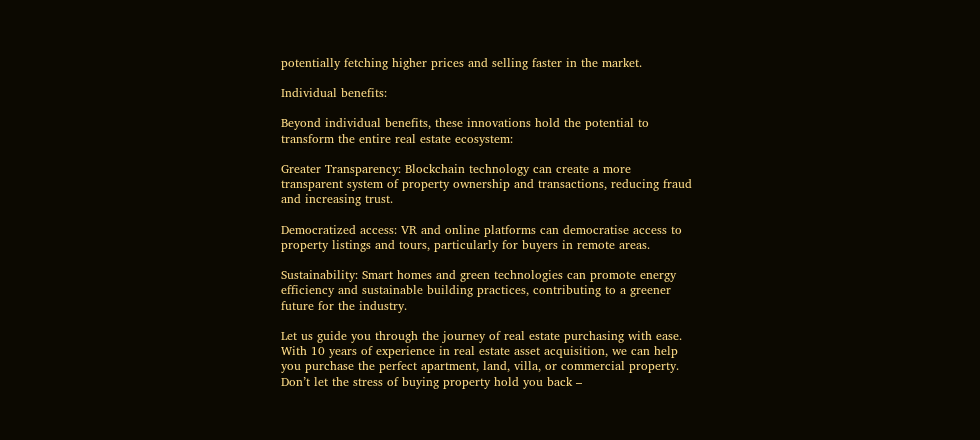potentially fetching higher prices and selling faster in the market.

Individual benefits:

Beyond individual benefits, these innovations hold the potential to transform the entire real estate ecosystem:

Greater Transparency: Blockchain technology can create a more transparent system of property ownership and transactions, reducing fraud and increasing trust.

Democratized access: VR and online platforms can democratise access to property listings and tours, particularly for buyers in remote areas.

Sustainability: Smart homes and green technologies can promote energy efficiency and sustainable building practices, contributing to a greener future for the industry.

Let us guide you through the journey of real estate purchasing with ease. With 10 years of experience in real estate asset acquisition, we can help you purchase the perfect apartment, land, villa, or commercial property. Don’t let the stress of buying property hold you back –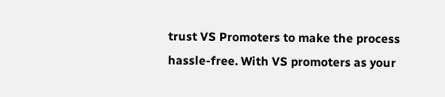trust VS Promoters to make the process hassle-free. With VS promoters as your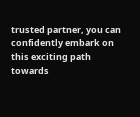trusted partner, you can confidently embark on this exciting path towards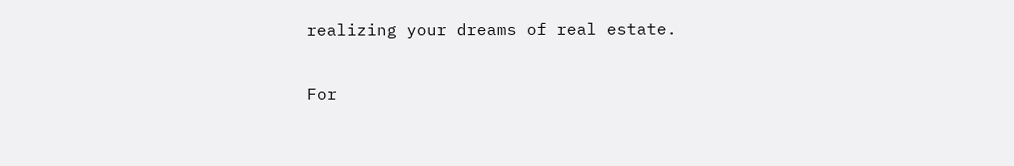realizing your dreams of real estate.

For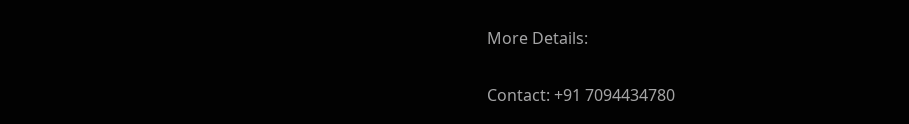More Details:

Contact: +91 7094434780